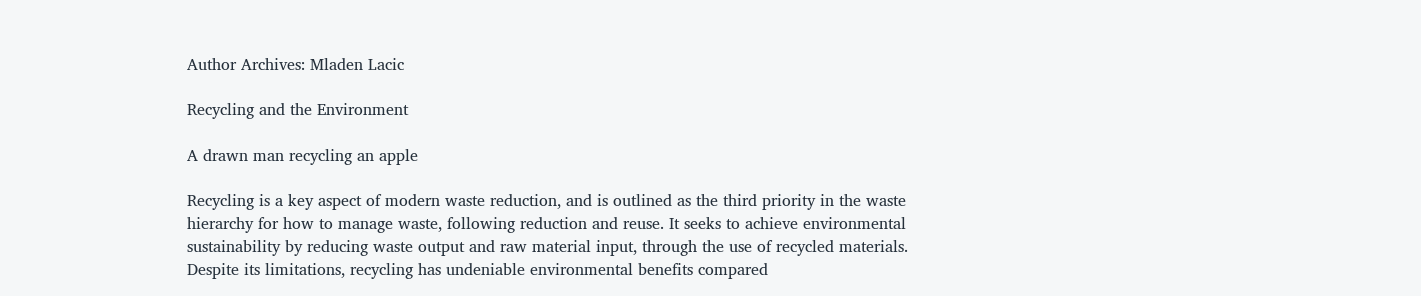Author Archives: Mladen Lacic

Recycling and the Environment

A drawn man recycling an apple

Recycling is a key aspect of modern waste reduction, and is outlined as the third priority in the waste hierarchy for how to manage waste, following reduction and reuse. It seeks to achieve environmental sustainability by reducing waste output and raw material input, through the use of recycled materials. Despite its limitations, recycling has undeniable environmental benefits compared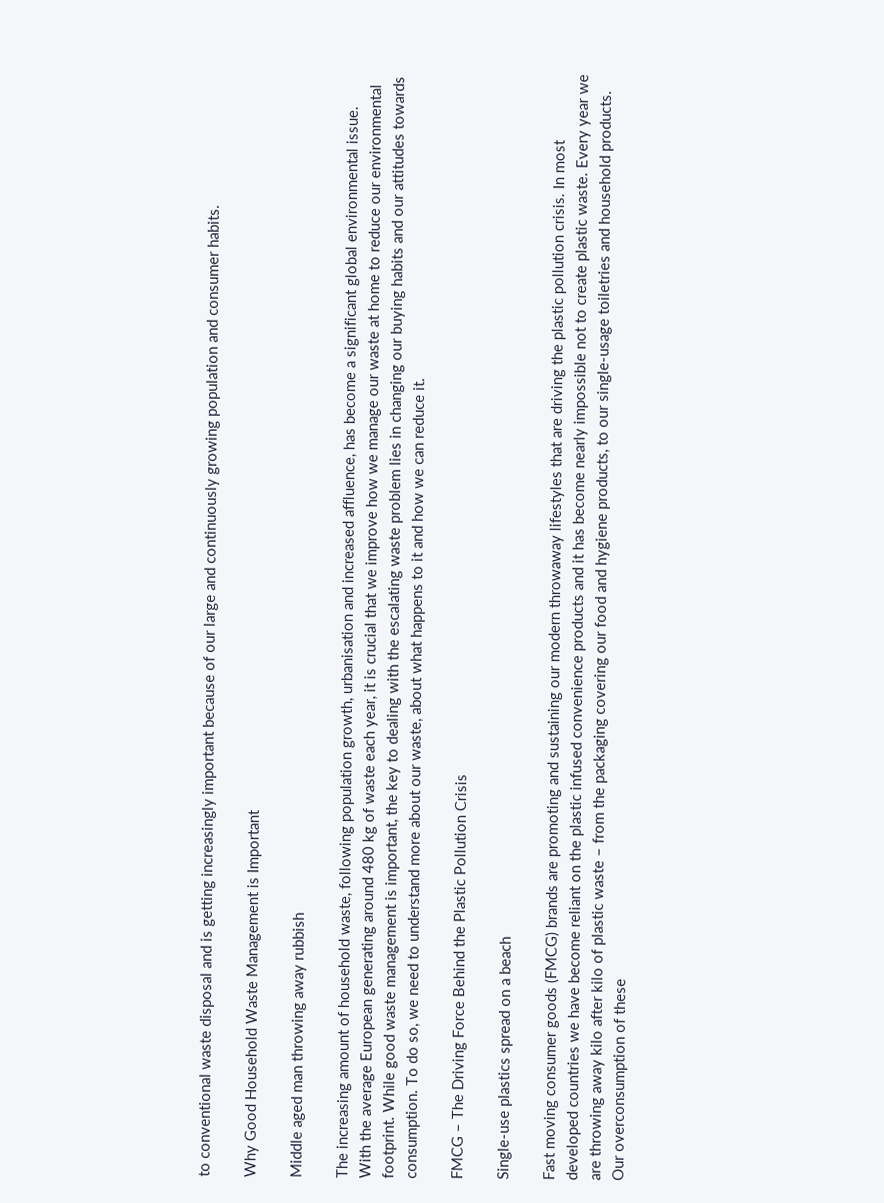to conventional waste disposal and is getting increasingly important because of our large and continuously growing population and consumer habits.

Why Good Household Waste Management is Important

Middle aged man throwing away rubbish

The increasing amount of household waste, following population growth, urbanisation and increased affluence, has become a significant global environmental issue. With the average European generating around 480 kg of waste each year, it is crucial that we improve how we manage our waste at home to reduce our environmental footprint. While good waste management is important, the key to dealing with the escalating waste problem lies in changing our buying habits and our attitudes towards consumption. To do so, we need to understand more about our waste, about what happens to it and how we can reduce it.

FMCG – The Driving Force Behind the Plastic Pollution Crisis

Single-use plastics spread on a beach

Fast moving consumer goods (FMCG) brands are promoting and sustaining our modern throwaway lifestyles that are driving the plastic pollution crisis. In most developed countries we have become reliant on the plastic infused convenience products and it has become nearly impossible not to create plastic waste. Every year we are throwing away kilo after kilo of plastic waste – from the packaging covering our food and hygiene products, to our single-usage toiletries and household products. Our overconsumption of these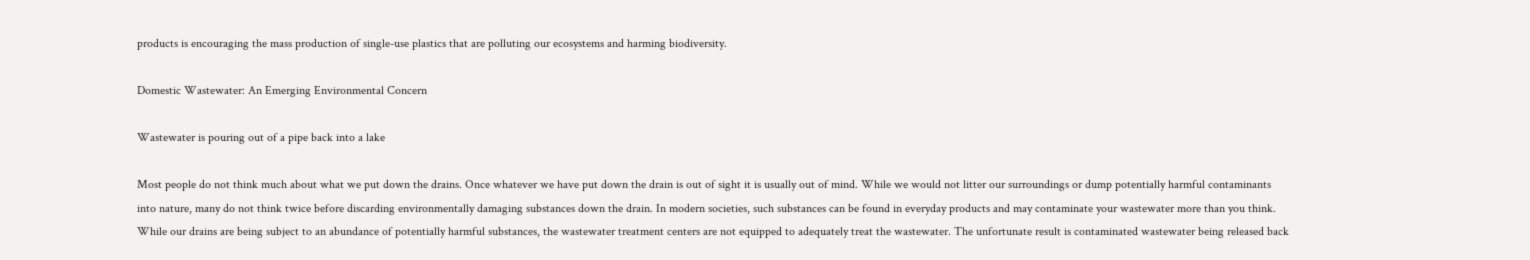products is encouraging the mass production of single-use plastics that are polluting our ecosystems and harming biodiversity.

Domestic Wastewater: An Emerging Environmental Concern

Wastewater is pouring out of a pipe back into a lake

Most people do not think much about what we put down the drains. Once whatever we have put down the drain is out of sight it is usually out of mind. While we would not litter our surroundings or dump potentially harmful contaminants into nature, many do not think twice before discarding environmentally damaging substances down the drain. In modern societies, such substances can be found in everyday products and may contaminate your wastewater more than you think. While our drains are being subject to an abundance of potentially harmful substances, the wastewater treatment centers are not equipped to adequately treat the wastewater. The unfortunate result is contaminated wastewater being released back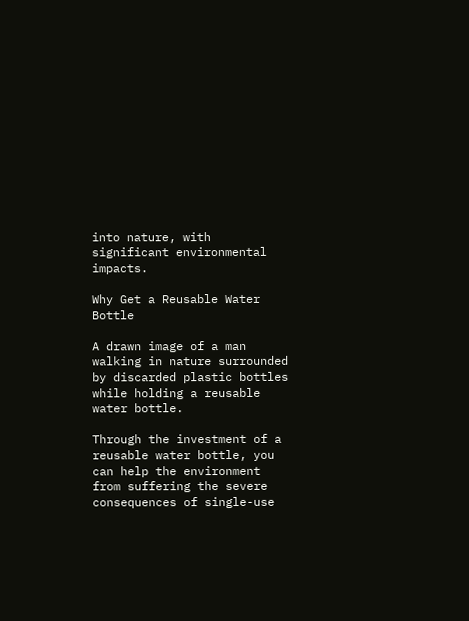into nature, with significant environmental impacts.

Why Get a Reusable Water Bottle

A drawn image of a man walking in nature surrounded by discarded plastic bottles while holding a reusable water bottle.

Through the investment of a reusable water bottle, you can help the environment from suffering the severe consequences of single-use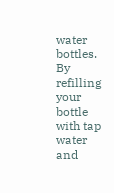water bottles. By refilling your bottle with tap water and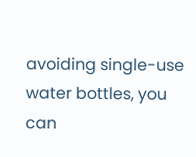avoiding single-use water bottles, you can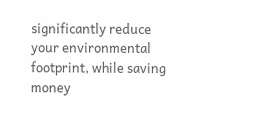significantly reduce your environmental footprint, while saving money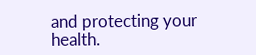and protecting your health.